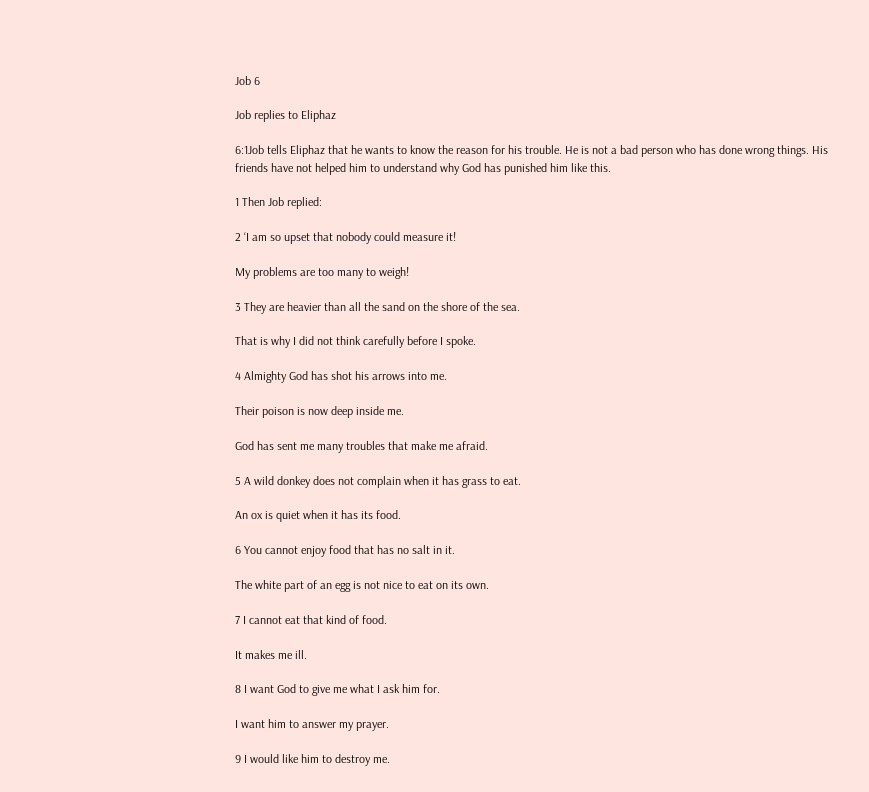Job 6

Job replies to Eliphaz

6:1Job tells Eliphaz that he wants to know the reason for his trouble. He is not a bad person who has done wrong things. His friends have not helped him to understand why God has punished him like this.

1 Then Job replied:

2 ‘I am so upset that nobody could measure it!

My problems are too many to weigh!

3 They are heavier than all the sand on the shore of the sea.

That is why I did not think carefully before I spoke.

4 Almighty God has shot his arrows into me.

Their poison is now deep inside me.

God has sent me many troubles that make me afraid.

5 A wild donkey does not complain when it has grass to eat.

An ox is quiet when it has its food.

6 You cannot enjoy food that has no salt in it.

The white part of an egg is not nice to eat on its own.

7 I cannot eat that kind of food.

It makes me ill.

8 I want God to give me what I ask him for.

I want him to answer my prayer.

9 I would like him to destroy me.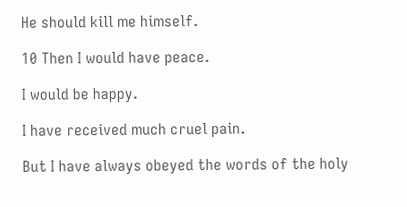He should kill me himself.

10 Then I would have peace.

I would be happy.

I have received much cruel pain.

But I have always obeyed the words of the holy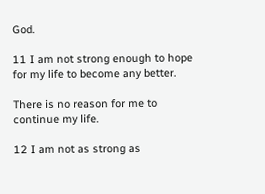God.

11 I am not strong enough to hope for my life to become any better.

There is no reason for me to continue my life.

12 I am not as strong as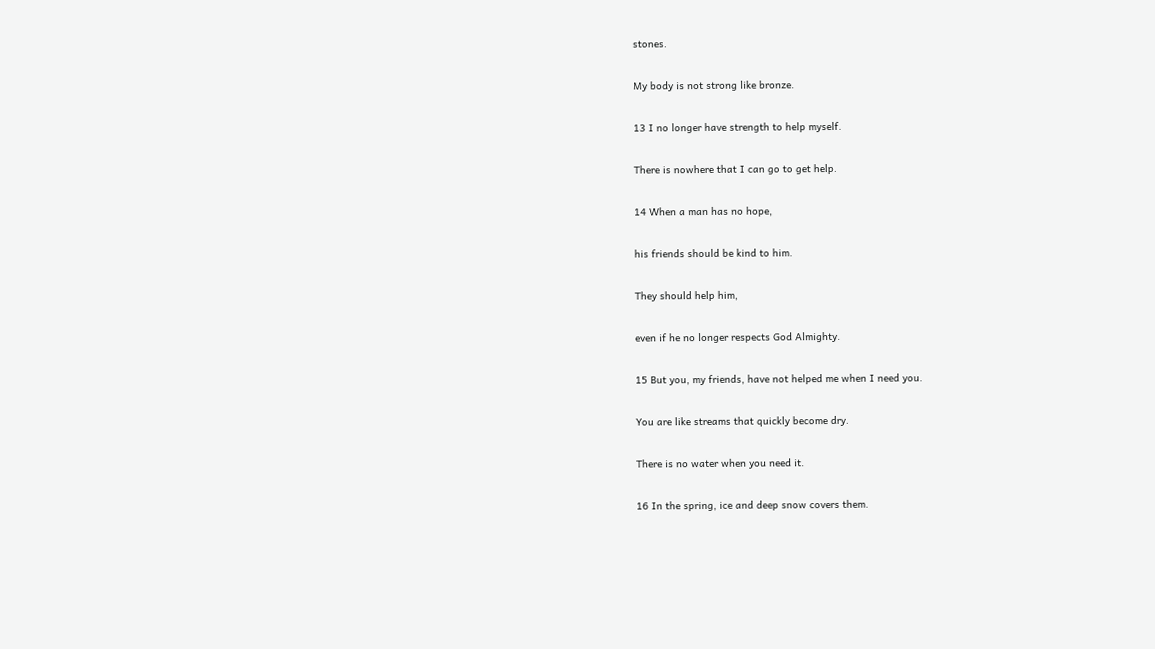stones.

My body is not strong like bronze.

13 I no longer have strength to help myself.

There is nowhere that I can go to get help.

14 When a man has no hope,

his friends should be kind to him.

They should help him,

even if he no longer respects God Almighty.

15 But you, my friends, have not helped me when I need you.

You are like streams that quickly become dry.

There is no water when you need it.

16 In the spring, ice and deep snow covers them.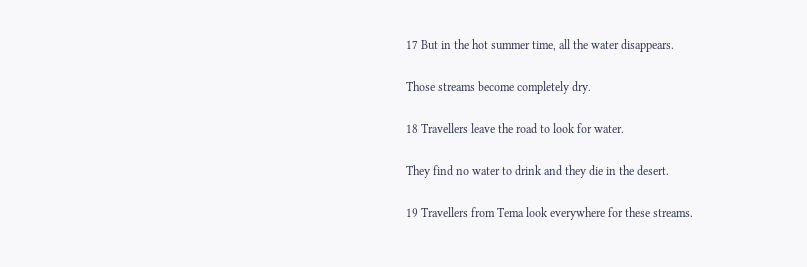17 But in the hot summer time, all the water disappears.

Those streams become completely dry.

18 Travellers leave the road to look for water.

They find no water to drink and they die in the desert.

19 Travellers from Tema look everywhere for these streams.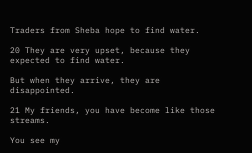Traders from Sheba hope to find water.

20 They are very upset, because they expected to find water.

But when they arrive, they are disappointed.

21 My friends, you have become like those streams.

You see my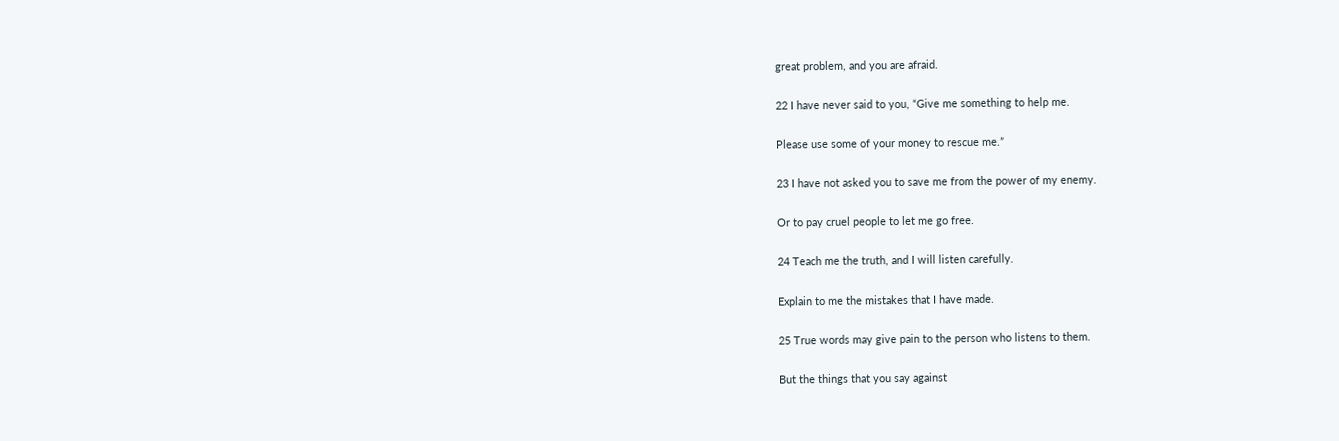great problem, and you are afraid.

22 I have never said to you, “Give me something to help me.

Please use some of your money to rescue me.”

23 I have not asked you to save me from the power of my enemy.

Or to pay cruel people to let me go free.

24 Teach me the truth, and I will listen carefully.

Explain to me the mistakes that I have made.

25 True words may give pain to the person who listens to them.

But the things that you say against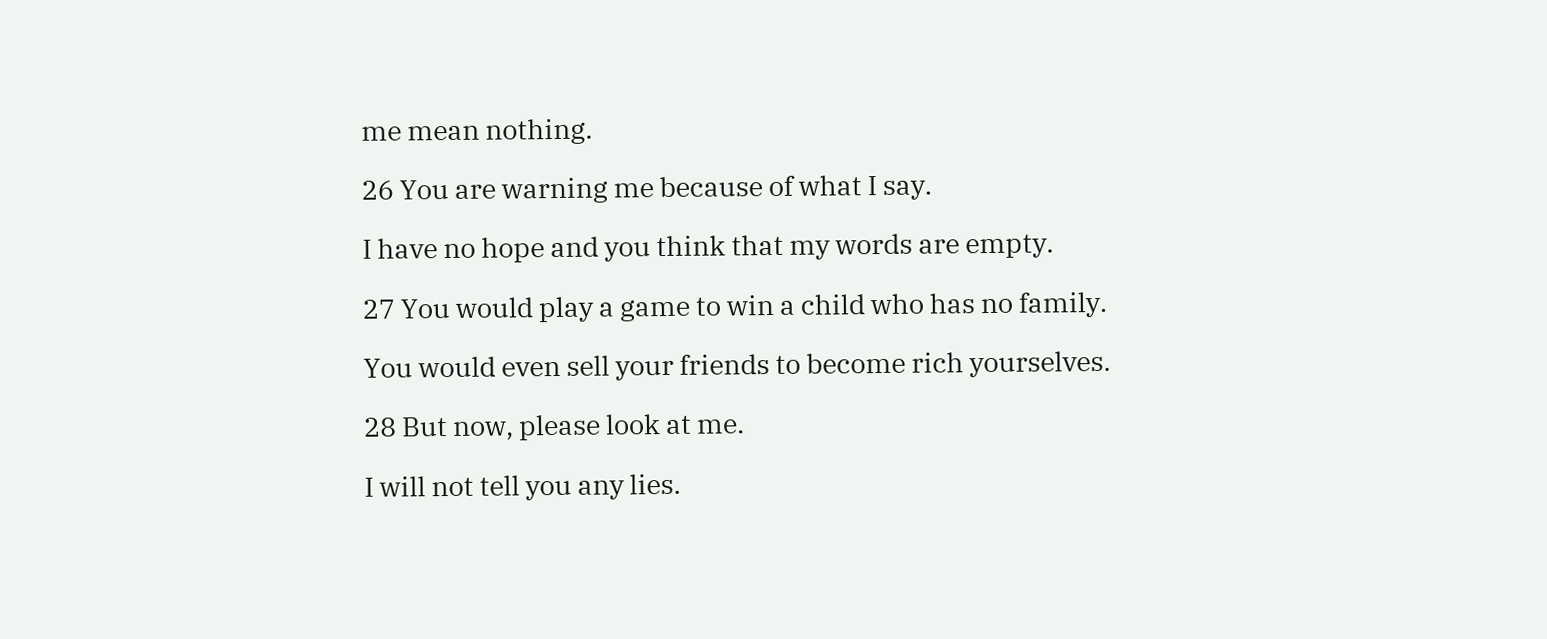me mean nothing.

26 You are warning me because of what I say.

I have no hope and you think that my words are empty.

27 You would play a game to win a child who has no family.

You would even sell your friends to become rich yourselves.

28 But now, please look at me.

I will not tell you any lies.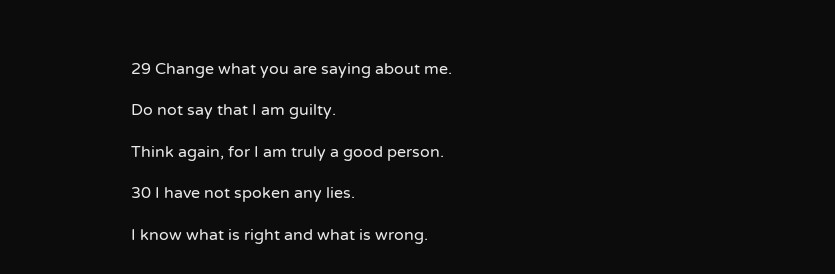29 Change what you are saying about me.

Do not say that I am guilty.

Think again, for I am truly a good person.

30 I have not spoken any lies.

I know what is right and what is wrong.